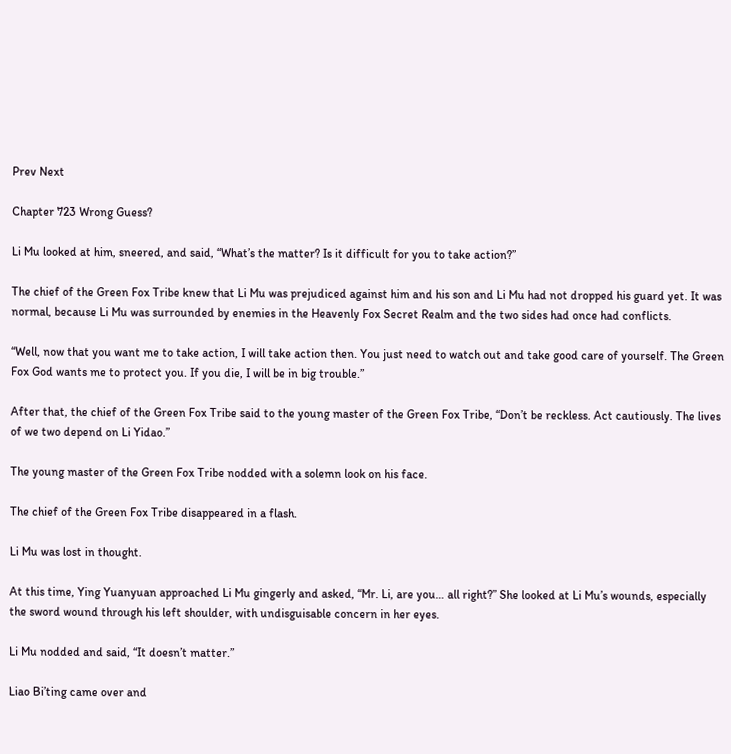Prev Next

Chapter 723 Wrong Guess?

Li Mu looked at him, sneered, and said, “What’s the matter? Is it difficult for you to take action?”

The chief of the Green Fox Tribe knew that Li Mu was prejudiced against him and his son and Li Mu had not dropped his guard yet. It was normal, because Li Mu was surrounded by enemies in the Heavenly Fox Secret Realm and the two sides had once had conflicts.

“Well, now that you want me to take action, I will take action then. You just need to watch out and take good care of yourself. The Green Fox God wants me to protect you. If you die, I will be in big trouble.”

After that, the chief of the Green Fox Tribe said to the young master of the Green Fox Tribe, “Don’t be reckless. Act cautiously. The lives of we two depend on Li Yidao.”

The young master of the Green Fox Tribe nodded with a solemn look on his face.

The chief of the Green Fox Tribe disappeared in a flash.

Li Mu was lost in thought.

At this time, Ying Yuanyuan approached Li Mu gingerly and asked, “Mr. Li, are you… all right?” She looked at Li Mu’s wounds, especially the sword wound through his left shoulder, with undisguisable concern in her eyes.

Li Mu nodded and said, “It doesn’t matter.”

Liao Bi’ting came over and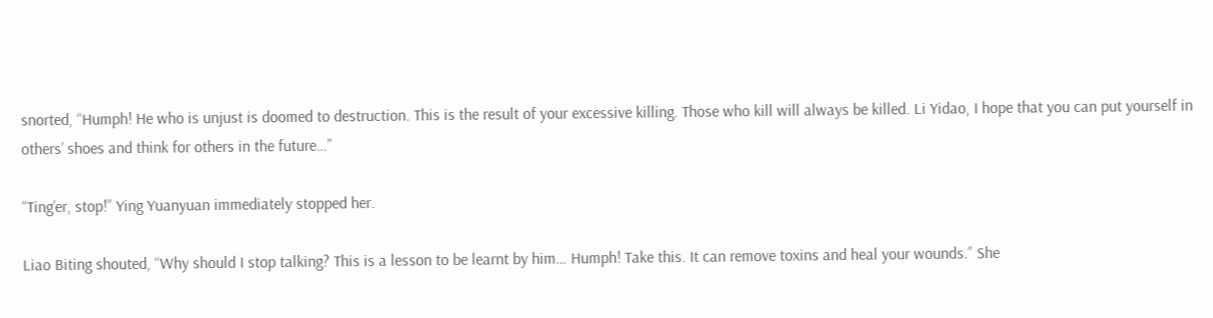snorted, “Humph! He who is unjust is doomed to destruction. This is the result of your excessive killing. Those who kill will always be killed. Li Yidao, I hope that you can put yourself in others’ shoes and think for others in the future…”

“Ting’er, stop!” Ying Yuanyuan immediately stopped her.

Liao Biting shouted, “Why should I stop talking? This is a lesson to be learnt by him… Humph! Take this. It can remove toxins and heal your wounds.” She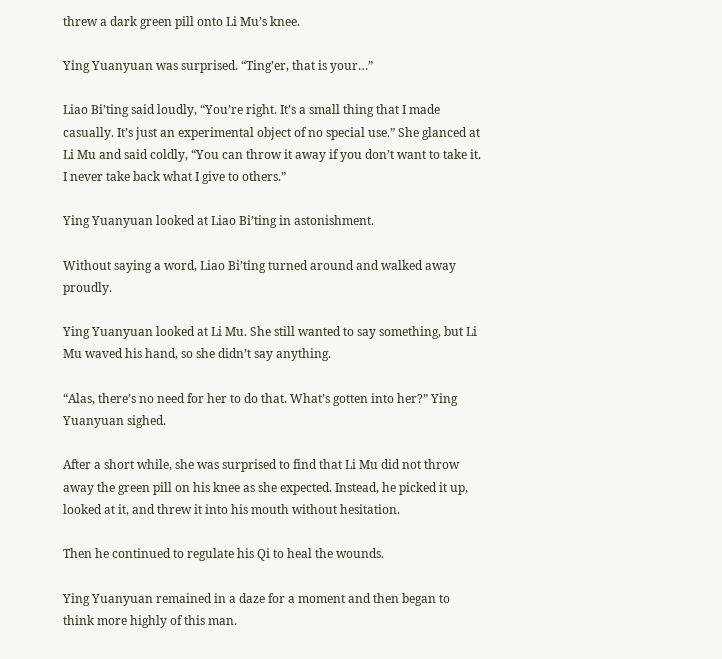threw a dark green pill onto Li Mu’s knee.

Ying Yuanyuan was surprised. “Ting’er, that is your…”

Liao Bi’ting said loudly, “You’re right. It’s a small thing that I made casually. It’s just an experimental object of no special use.” She glanced at Li Mu and said coldly, “You can throw it away if you don’t want to take it. I never take back what I give to others.”

Ying Yuanyuan looked at Liao Bi’ting in astonishment.

Without saying a word, Liao Bi’ting turned around and walked away proudly.

Ying Yuanyuan looked at Li Mu. She still wanted to say something, but Li Mu waved his hand, so she didn’t say anything.

“Alas, there’s no need for her to do that. What’s gotten into her?” Ying Yuanyuan sighed.

After a short while, she was surprised to find that Li Mu did not throw away the green pill on his knee as she expected. Instead, he picked it up, looked at it, and threw it into his mouth without hesitation.

Then he continued to regulate his Qi to heal the wounds.

Ying Yuanyuan remained in a daze for a moment and then began to think more highly of this man.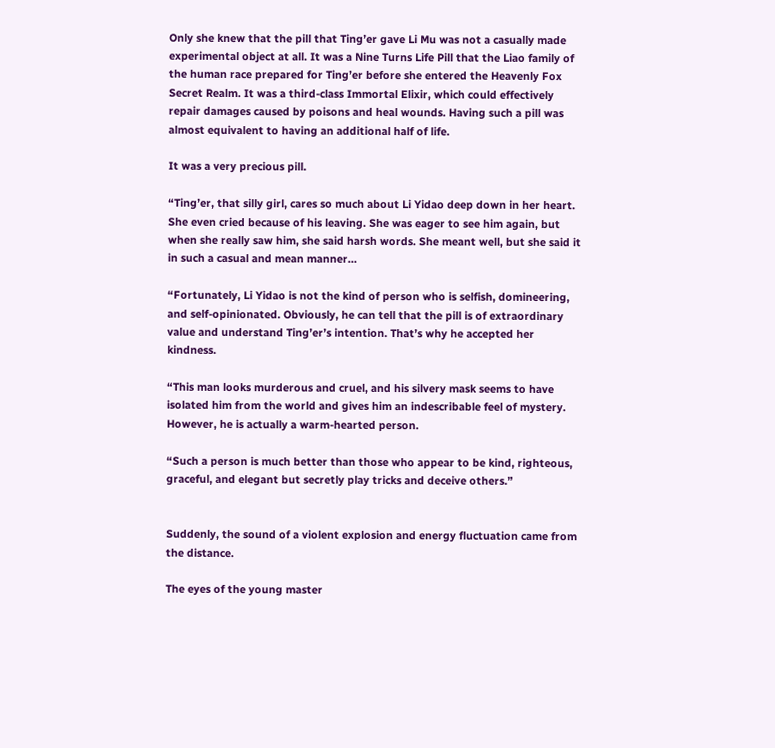Only she knew that the pill that Ting’er gave Li Mu was not a casually made experimental object at all. It was a Nine Turns Life Pill that the Liao family of the human race prepared for Ting’er before she entered the Heavenly Fox Secret Realm. It was a third-class Immortal Elixir, which could effectively repair damages caused by poisons and heal wounds. Having such a pill was almost equivalent to having an additional half of life.

It was a very precious pill.

“Ting’er, that silly girl, cares so much about Li Yidao deep down in her heart. She even cried because of his leaving. She was eager to see him again, but when she really saw him, she said harsh words. She meant well, but she said it in such a casual and mean manner…

“Fortunately, Li Yidao is not the kind of person who is selfish, domineering, and self-opinionated. Obviously, he can tell that the pill is of extraordinary value and understand Ting’er’s intention. That’s why he accepted her kindness.

“This man looks murderous and cruel, and his silvery mask seems to have isolated him from the world and gives him an indescribable feel of mystery. However, he is actually a warm-hearted person.

“Such a person is much better than those who appear to be kind, righteous, graceful, and elegant but secretly play tricks and deceive others.”


Suddenly, the sound of a violent explosion and energy fluctuation came from the distance.

The eyes of the young master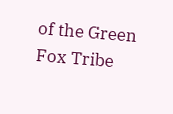of the Green Fox Tribe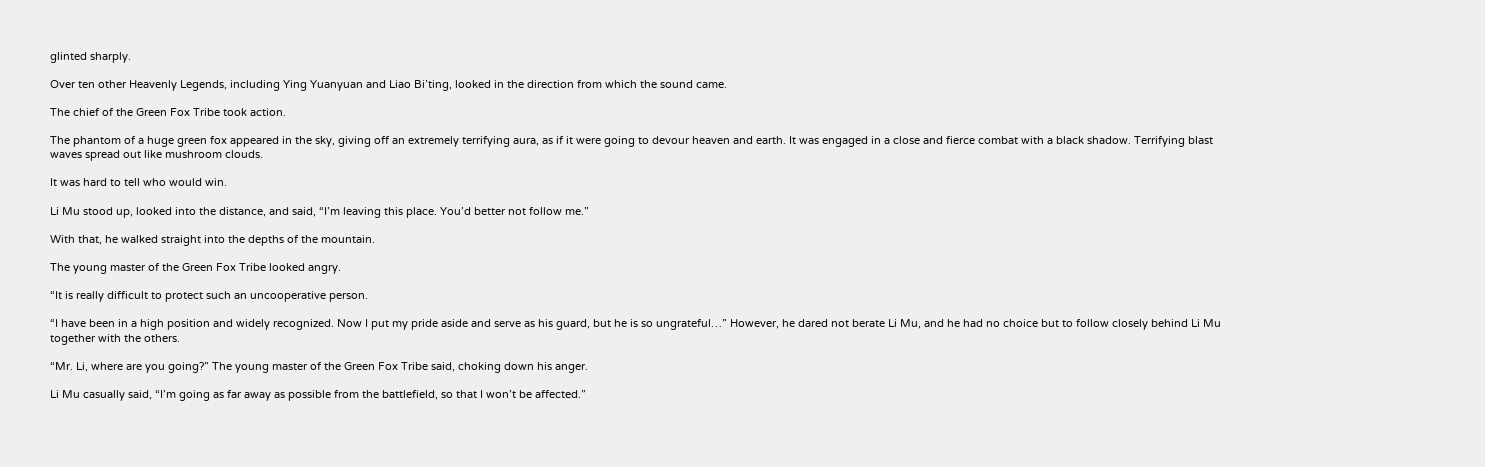glinted sharply.

Over ten other Heavenly Legends, including Ying Yuanyuan and Liao Bi’ting, looked in the direction from which the sound came.

The chief of the Green Fox Tribe took action.

The phantom of a huge green fox appeared in the sky, giving off an extremely terrifying aura, as if it were going to devour heaven and earth. It was engaged in a close and fierce combat with a black shadow. Terrifying blast waves spread out like mushroom clouds.

It was hard to tell who would win.

Li Mu stood up, looked into the distance, and said, “I’m leaving this place. You’d better not follow me.”

With that, he walked straight into the depths of the mountain.

The young master of the Green Fox Tribe looked angry.

“It is really difficult to protect such an uncooperative person.

“I have been in a high position and widely recognized. Now I put my pride aside and serve as his guard, but he is so ungrateful…” However, he dared not berate Li Mu, and he had no choice but to follow closely behind Li Mu together with the others.

“Mr. Li, where are you going?” The young master of the Green Fox Tribe said, choking down his anger.

Li Mu casually said, “I’m going as far away as possible from the battlefield, so that I won’t be affected.”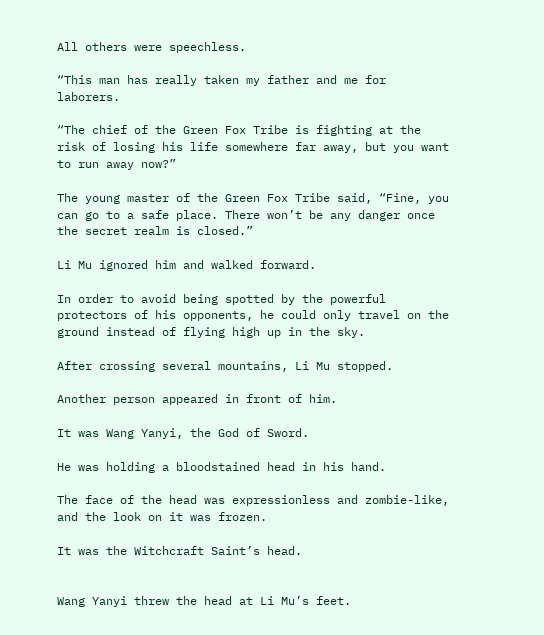All others were speechless.

“This man has really taken my father and me for laborers.

“The chief of the Green Fox Tribe is fighting at the risk of losing his life somewhere far away, but you want to run away now?”

The young master of the Green Fox Tribe said, “Fine, you can go to a safe place. There won’t be any danger once the secret realm is closed.”

Li Mu ignored him and walked forward.

In order to avoid being spotted by the powerful protectors of his opponents, he could only travel on the ground instead of flying high up in the sky.

After crossing several mountains, Li Mu stopped.

Another person appeared in front of him.

It was Wang Yanyi, the God of Sword.

He was holding a bloodstained head in his hand.

The face of the head was expressionless and zombie-like, and the look on it was frozen.

It was the Witchcraft Saint’s head.


Wang Yanyi threw the head at Li Mu’s feet.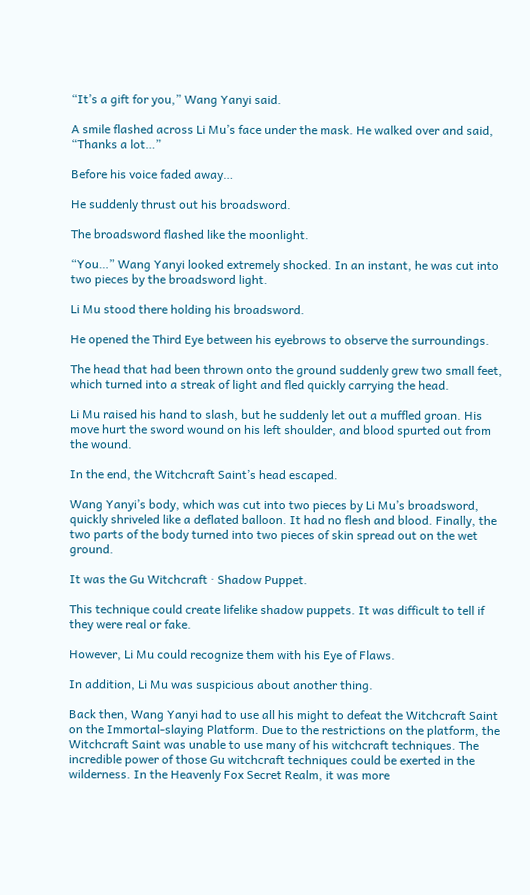“It’s a gift for you,” Wang Yanyi said.

A smile flashed across Li Mu’s face under the mask. He walked over and said, “Thanks a lot…”

Before his voice faded away…

He suddenly thrust out his broadsword.

The broadsword flashed like the moonlight.

“You…” Wang Yanyi looked extremely shocked. In an instant, he was cut into two pieces by the broadsword light.

Li Mu stood there holding his broadsword.

He opened the Third Eye between his eyebrows to observe the surroundings.

The head that had been thrown onto the ground suddenly grew two small feet, which turned into a streak of light and fled quickly carrying the head.

Li Mu raised his hand to slash, but he suddenly let out a muffled groan. His move hurt the sword wound on his left shoulder, and blood spurted out from the wound.

In the end, the Witchcraft Saint’s head escaped.

Wang Yanyi’s body, which was cut into two pieces by Li Mu’s broadsword, quickly shriveled like a deflated balloon. It had no flesh and blood. Finally, the two parts of the body turned into two pieces of skin spread out on the wet ground.

It was the Gu Witchcraft · Shadow Puppet.

This technique could create lifelike shadow puppets. It was difficult to tell if they were real or fake.

However, Li Mu could recognize them with his Eye of Flaws.

In addition, Li Mu was suspicious about another thing.

Back then, Wang Yanyi had to use all his might to defeat the Witchcraft Saint on the Immortal-slaying Platform. Due to the restrictions on the platform, the Witchcraft Saint was unable to use many of his witchcraft techniques. The incredible power of those Gu witchcraft techniques could be exerted in the wilderness. In the Heavenly Fox Secret Realm, it was more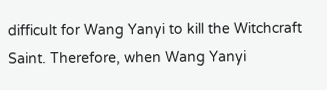difficult for Wang Yanyi to kill the Witchcraft Saint. Therefore, when Wang Yanyi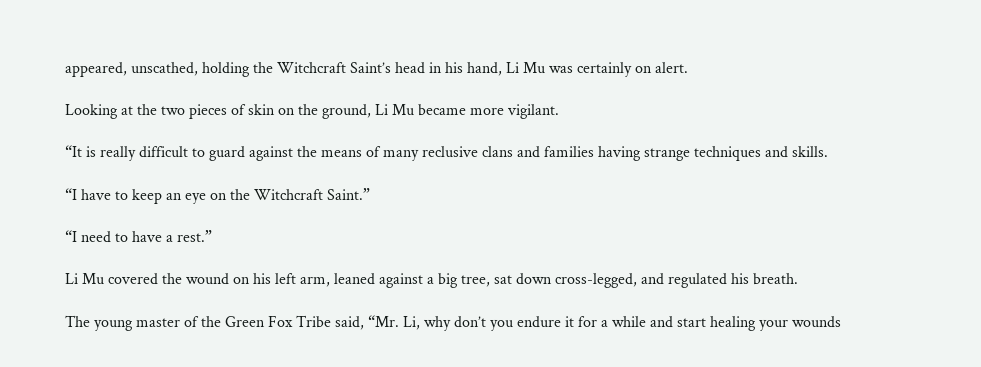appeared, unscathed, holding the Witchcraft Saint’s head in his hand, Li Mu was certainly on alert.

Looking at the two pieces of skin on the ground, Li Mu became more vigilant.

“It is really difficult to guard against the means of many reclusive clans and families having strange techniques and skills.

“I have to keep an eye on the Witchcraft Saint.”

“I need to have a rest.”

Li Mu covered the wound on his left arm, leaned against a big tree, sat down cross-legged, and regulated his breath.

The young master of the Green Fox Tribe said, “Mr. Li, why don’t you endure it for a while and start healing your wounds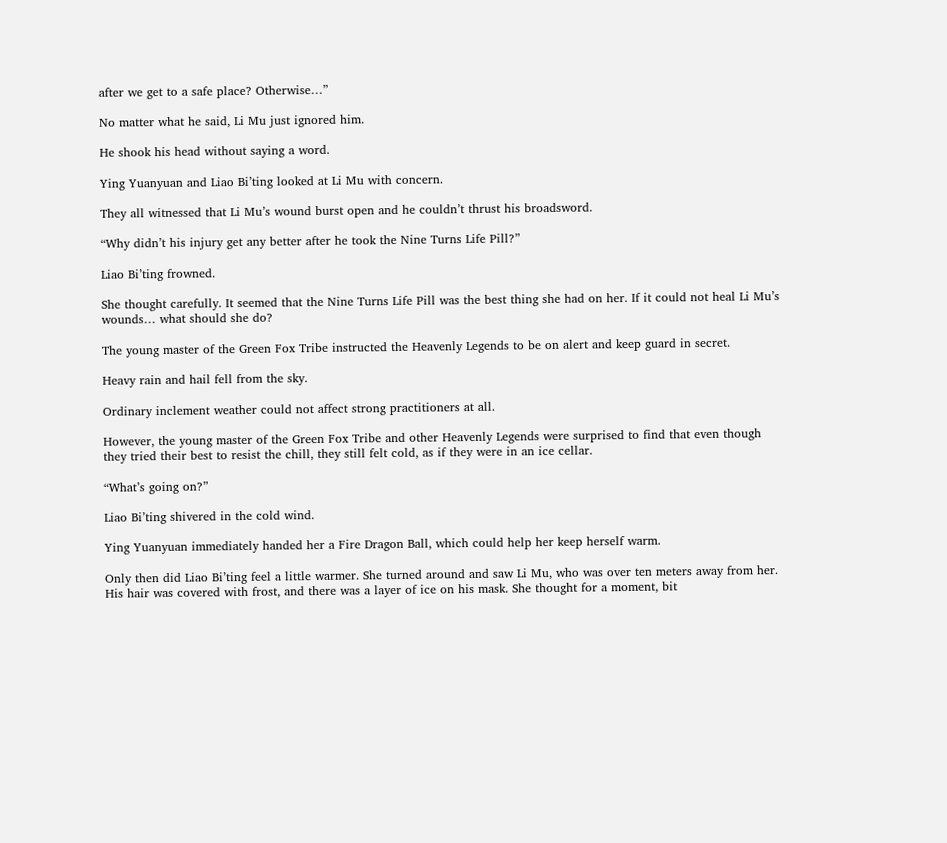after we get to a safe place? Otherwise…”

No matter what he said, Li Mu just ignored him.

He shook his head without saying a word.

Ying Yuanyuan and Liao Bi’ting looked at Li Mu with concern.

They all witnessed that Li Mu’s wound burst open and he couldn’t thrust his broadsword.

“Why didn’t his injury get any better after he took the Nine Turns Life Pill?”

Liao Bi’ting frowned.

She thought carefully. It seemed that the Nine Turns Life Pill was the best thing she had on her. If it could not heal Li Mu’s wounds… what should she do?

The young master of the Green Fox Tribe instructed the Heavenly Legends to be on alert and keep guard in secret.

Heavy rain and hail fell from the sky.

Ordinary inclement weather could not affect strong practitioners at all.

However, the young master of the Green Fox Tribe and other Heavenly Legends were surprised to find that even though they tried their best to resist the chill, they still felt cold, as if they were in an ice cellar.

“What’s going on?”

Liao Bi’ting shivered in the cold wind.

Ying Yuanyuan immediately handed her a Fire Dragon Ball, which could help her keep herself warm.

Only then did Liao Bi’ting feel a little warmer. She turned around and saw Li Mu, who was over ten meters away from her. His hair was covered with frost, and there was a layer of ice on his mask. She thought for a moment, bit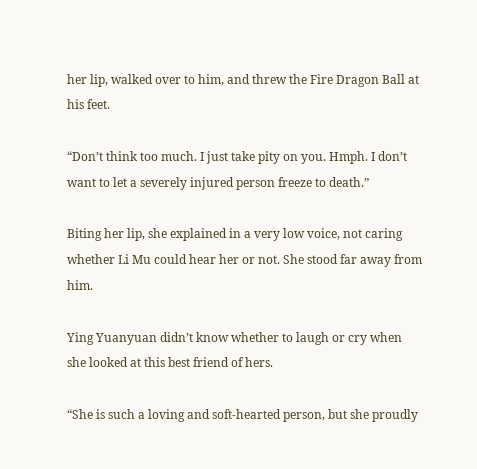her lip, walked over to him, and threw the Fire Dragon Ball at his feet.

“Don’t think too much. I just take pity on you. Hmph. I don’t want to let a severely injured person freeze to death.”

Biting her lip, she explained in a very low voice, not caring whether Li Mu could hear her or not. She stood far away from him.

Ying Yuanyuan didn’t know whether to laugh or cry when she looked at this best friend of hers.

“She is such a loving and soft-hearted person, but she proudly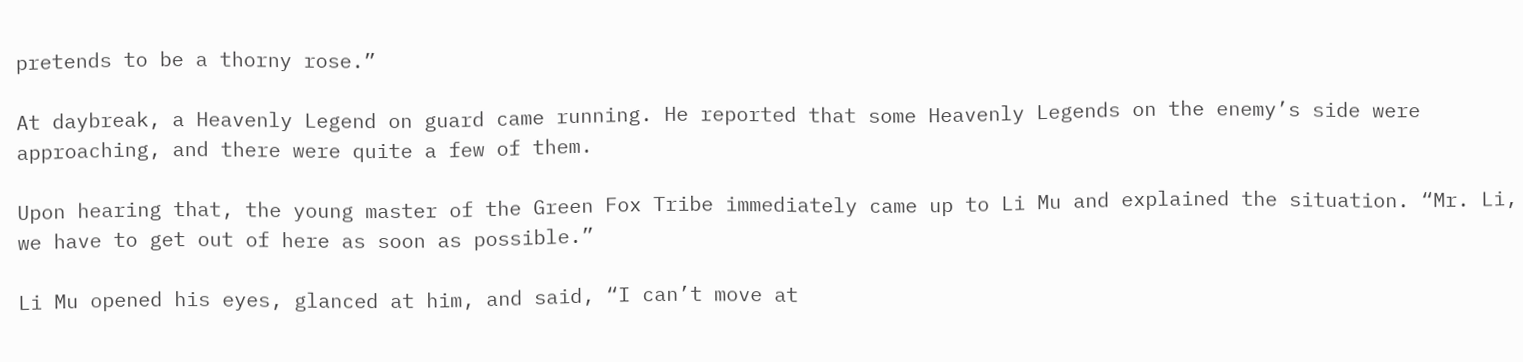pretends to be a thorny rose.”

At daybreak, a Heavenly Legend on guard came running. He reported that some Heavenly Legends on the enemy’s side were approaching, and there were quite a few of them.

Upon hearing that, the young master of the Green Fox Tribe immediately came up to Li Mu and explained the situation. “Mr. Li, we have to get out of here as soon as possible.”

Li Mu opened his eyes, glanced at him, and said, “I can’t move at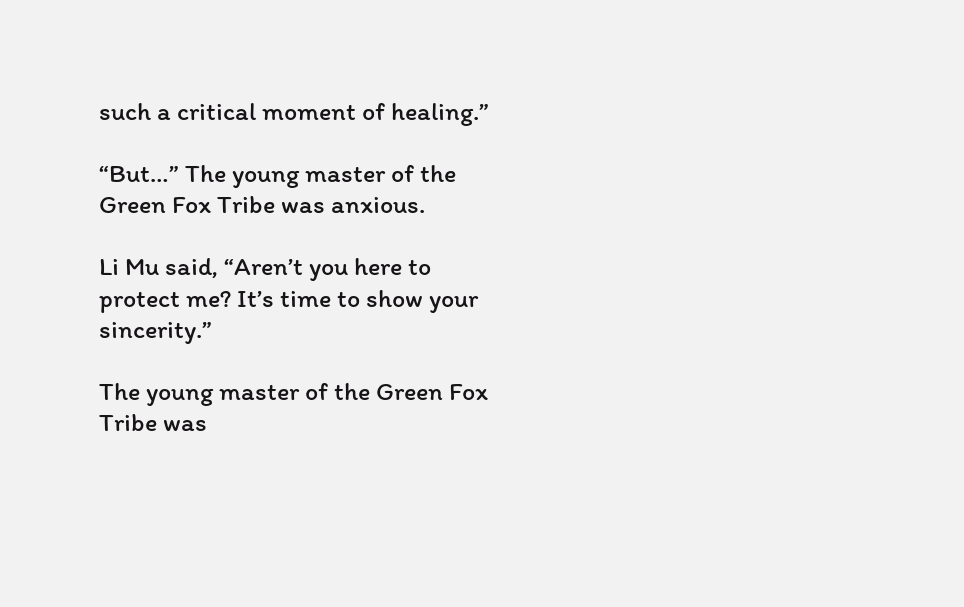such a critical moment of healing.”

“But…” The young master of the Green Fox Tribe was anxious.

Li Mu said, “Aren’t you here to protect me? It’s time to show your sincerity.”

The young master of the Green Fox Tribe was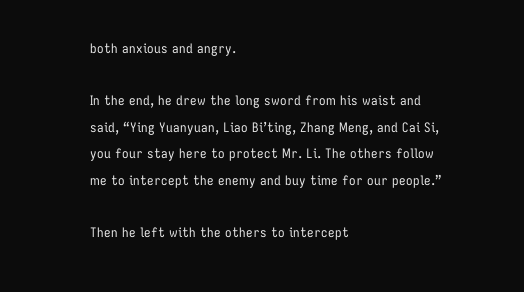both anxious and angry.

In the end, he drew the long sword from his waist and said, “Ying Yuanyuan, Liao Bi’ting, Zhang Meng, and Cai Si, you four stay here to protect Mr. Li. The others follow me to intercept the enemy and buy time for our people.”

Then he left with the others to intercept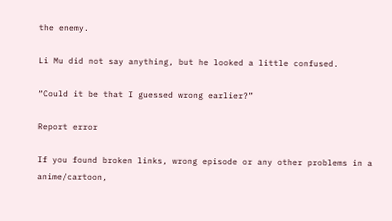the enemy.

Li Mu did not say anything, but he looked a little confused.

“Could it be that I guessed wrong earlier?”

Report error

If you found broken links, wrong episode or any other problems in a anime/cartoon,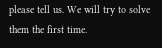please tell us. We will try to solve them the first time.